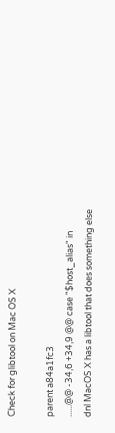Check for glibtool on Mac OS X

parent a84a1fc3
......@@ -34,6 +34,9 @@ case "$host_alias" in
dnl MacOS X has a libtool that does something else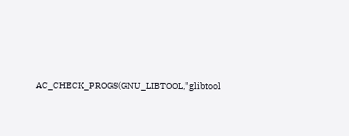AC_CHECK_PROGS(GNU_LIBTOOL,"glibtool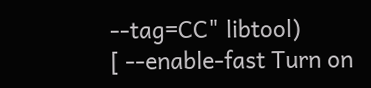--tag=CC" libtool)
[ --enable-fast Turn on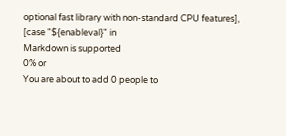optional fast library with non-standard CPU features],
[case "${enableval}" in
Markdown is supported
0% or
You are about to add 0 people to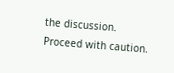the discussion. Proceed with caution.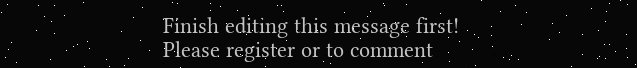Finish editing this message first!
Please register or to comment